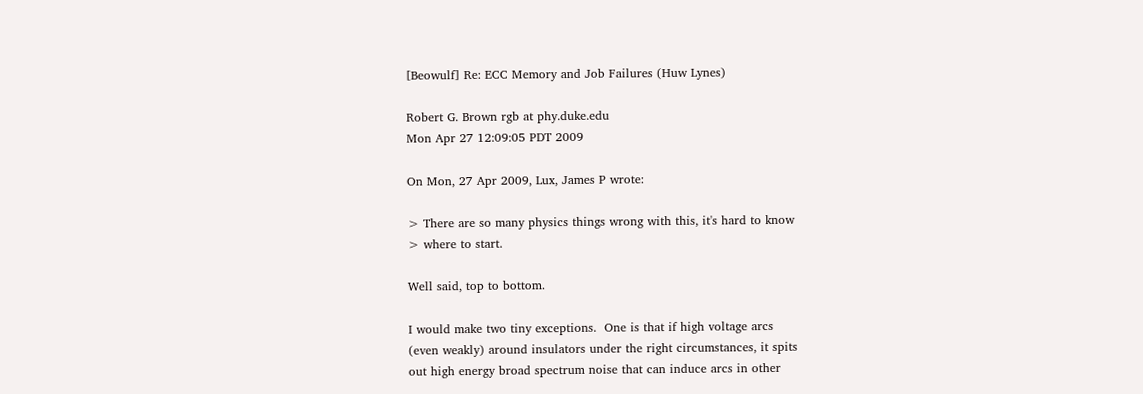[Beowulf] Re: ECC Memory and Job Failures (Huw Lynes)

Robert G. Brown rgb at phy.duke.edu
Mon Apr 27 12:09:05 PDT 2009

On Mon, 27 Apr 2009, Lux, James P wrote:

> There are so many physics things wrong with this, it's hard to know
> where to start.

Well said, top to bottom.

I would make two tiny exceptions.  One is that if high voltage arcs
(even weakly) around insulators under the right circumstances, it spits
out high energy broad spectrum noise that can induce arcs in other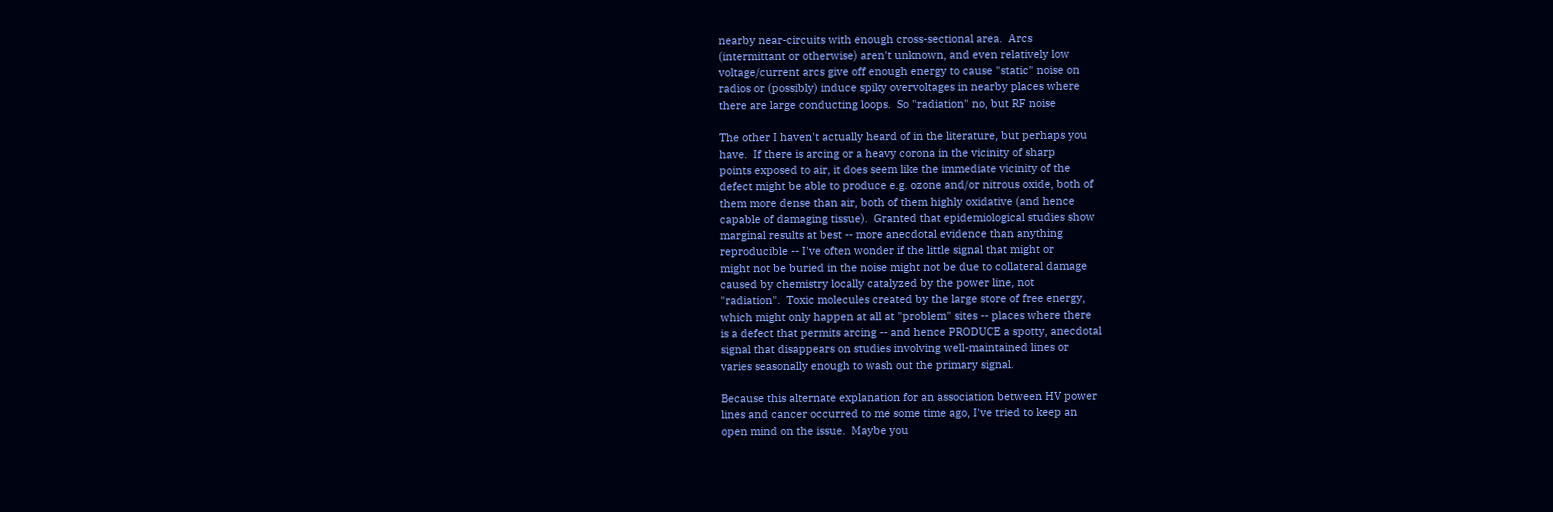nearby near-circuits with enough cross-sectional area.  Arcs
(intermittant or otherwise) aren't unknown, and even relatively low
voltage/current arcs give off enough energy to cause "static" noise on
radios or (possibly) induce spiky overvoltages in nearby places where
there are large conducting loops.  So "radiation" no, but RF noise

The other I haven't actually heard of in the literature, but perhaps you
have.  If there is arcing or a heavy corona in the vicinity of sharp
points exposed to air, it does seem like the immediate vicinity of the
defect might be able to produce e.g. ozone and/or nitrous oxide, both of
them more dense than air, both of them highly oxidative (and hence
capable of damaging tissue).  Granted that epidemiological studies show
marginal results at best -- more anecdotal evidence than anything
reproducible -- I've often wonder if the little signal that might or
might not be buried in the noise might not be due to collateral damage
caused by chemistry locally catalyzed by the power line, not
"radiation".  Toxic molecules created by the large store of free energy,
which might only happen at all at "problem" sites -- places where there
is a defect that permits arcing -- and hence PRODUCE a spotty, anecdotal
signal that disappears on studies involving well-maintained lines or
varies seasonally enough to wash out the primary signal.

Because this alternate explanation for an association between HV power
lines and cancer occurred to me some time ago, I've tried to keep an
open mind on the issue.  Maybe you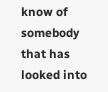know of somebody that has looked into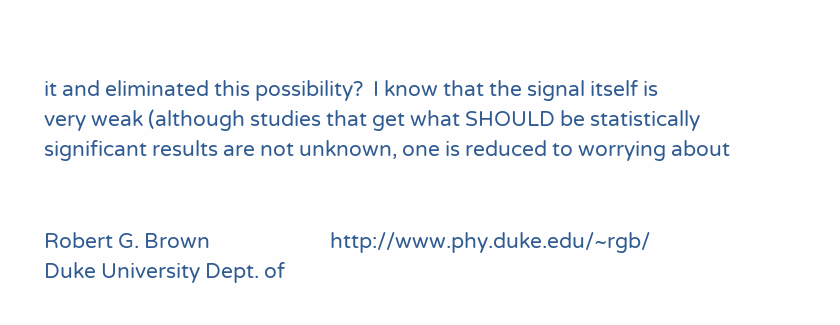it and eliminated this possibility?  I know that the signal itself is
very weak (although studies that get what SHOULD be statistically
significant results are not unknown, one is reduced to worrying about


Robert G. Brown                        http://www.phy.duke.edu/~rgb/
Duke University Dept. of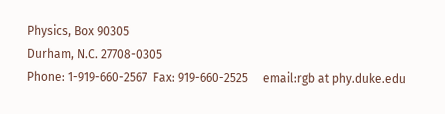Physics, Box 90305
Durham, N.C. 27708-0305
Phone: 1-919-660-2567  Fax: 919-660-2525     email:rgb at phy.duke.edu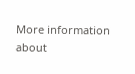More information about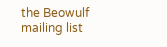the Beowulf mailing list